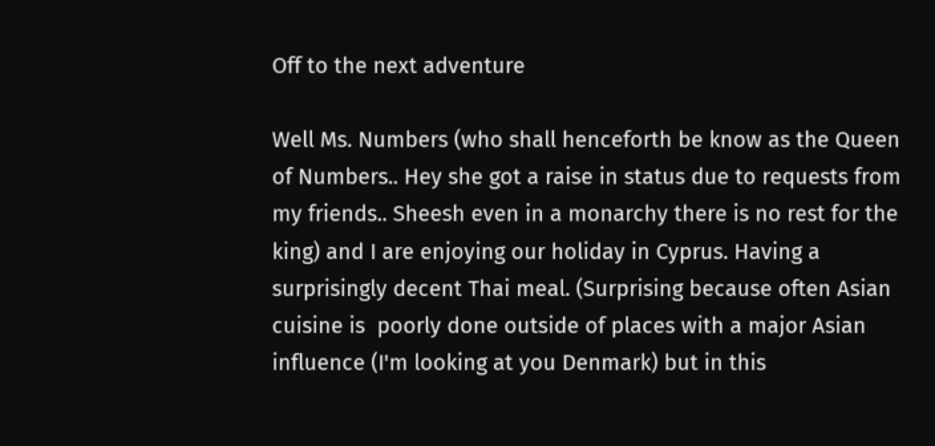Off to the next adventure

Well Ms. Numbers (who shall henceforth be know as the Queen of Numbers.. Hey she got a raise in status due to requests from my friends.. Sheesh even in a monarchy there is no rest for the king) and I are enjoying our holiday in Cyprus. Having a surprisingly decent Thai meal. (Surprising because often Asian cuisine is  poorly done outside of places with a major Asian influence (I'm looking at you Denmark) but in this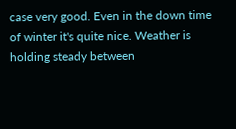case very good. Even in the down time of winter it's quite nice. Weather is holding steady between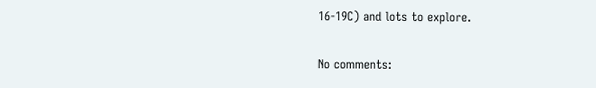16-19C) and lots to explore.

No comments: